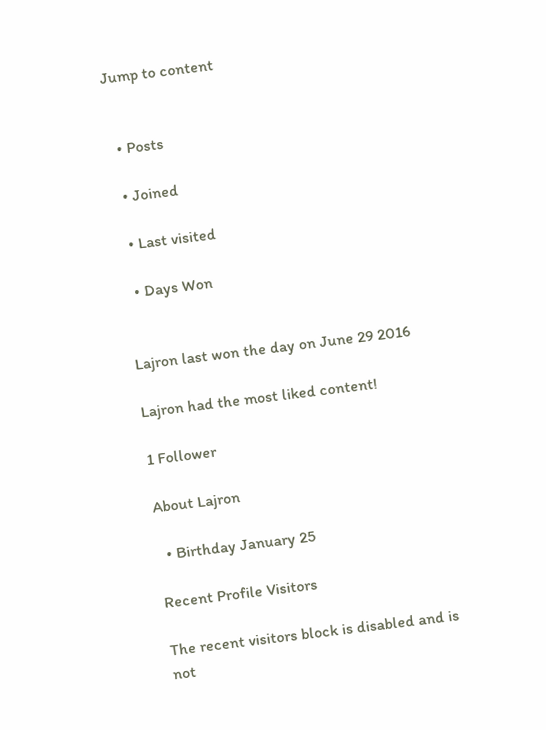Jump to content


  • Posts

  • Joined

  • Last visited

  • Days Won


Lajron last won the day on June 29 2016

Lajron had the most liked content!

1 Follower

About Lajron

  • Birthday January 25

Recent Profile Visitors

The recent visitors block is disabled and is not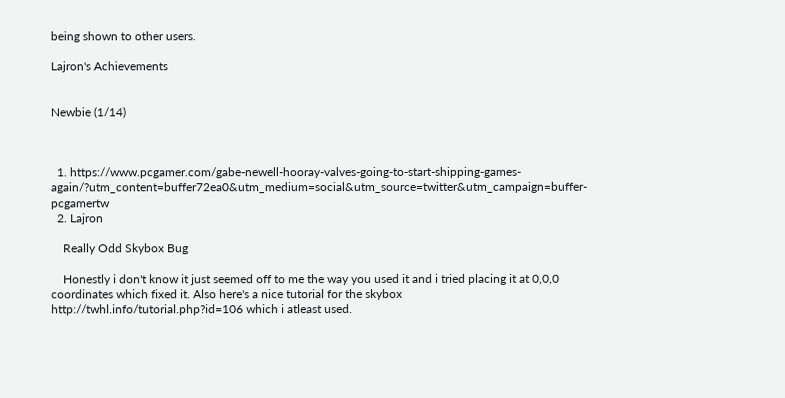being shown to other users.

Lajron's Achievements


Newbie (1/14)



  1. https://www.pcgamer.com/gabe-newell-hooray-valves-going-to-start-shipping-games-again/?utm_content=buffer72ea0&utm_medium=social&utm_source=twitter&utm_campaign=buffer-pcgamertw
  2. Lajron

    Really Odd Skybox Bug

    Honestly i don't know it just seemed off to me the way you used it and i tried placing it at 0,0,0 coordinates which fixed it. Also here's a nice tutorial for the skybox http://twhl.info/tutorial.php?id=106 which i atleast used.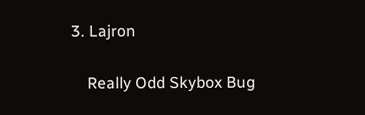3. Lajron

    Really Odd Skybox Bug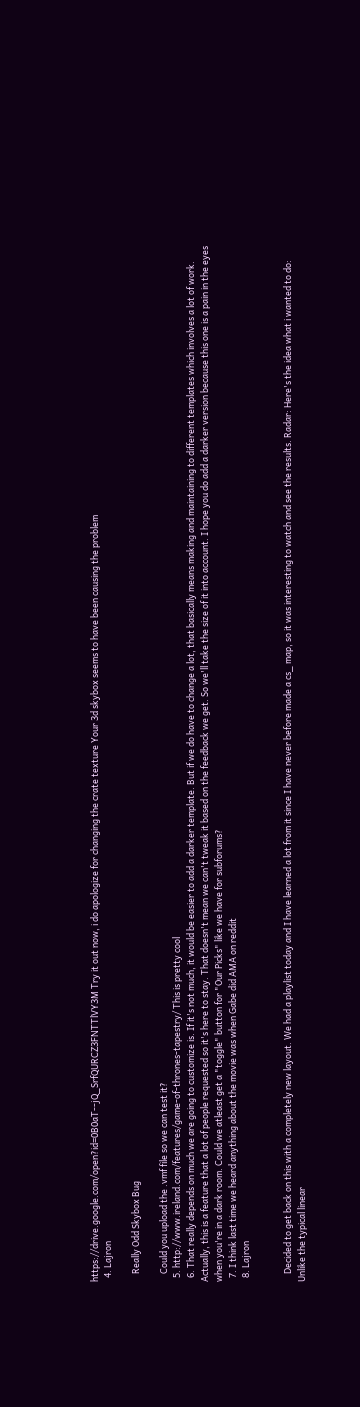https://drive.google.com/open?id=0B0aT--jQ_SrfQURCZ3FNTTlVY3M Try it out now, i do apologize for changing the crate texture Your 3d skybox seems to have been causing the problem
  4. Lajron

    Really Odd Skybox Bug

    Could you upload the .vmf file so we can test it?
  5. http://www.ireland.com/features/game-of-thrones-tapestry/ This is pretty cool
  6. That really depends on much we are going to customize is. If it's not much, it would be easier to add a darker template. But if we do have to change a lot, that basically means making and maintaining to different templates which involves a lot of work. Actually, this is a feature that a lot of people requested so it's here to stay. That doesn't mean we can't tweak it based on the feedback we get. So we'll take the size of it into account. I hope you do add a darker version because this one is a pain in the eyes when you're in a dark room. Could we atleast get a "toggle" button for "Our Picks" like we have for subforums?
  7. I think last time we heard anything about the movie was when Gabe did AMA on reddit
  8. Lajron


    Decided to get back on this with a completely new layout. We had a playlist today and I have learned a lot from it since I have never before made a cs_ map, so it was interesting to watch and see the results. Radar: Here's the idea what i wanted to do: Unlike the typical linear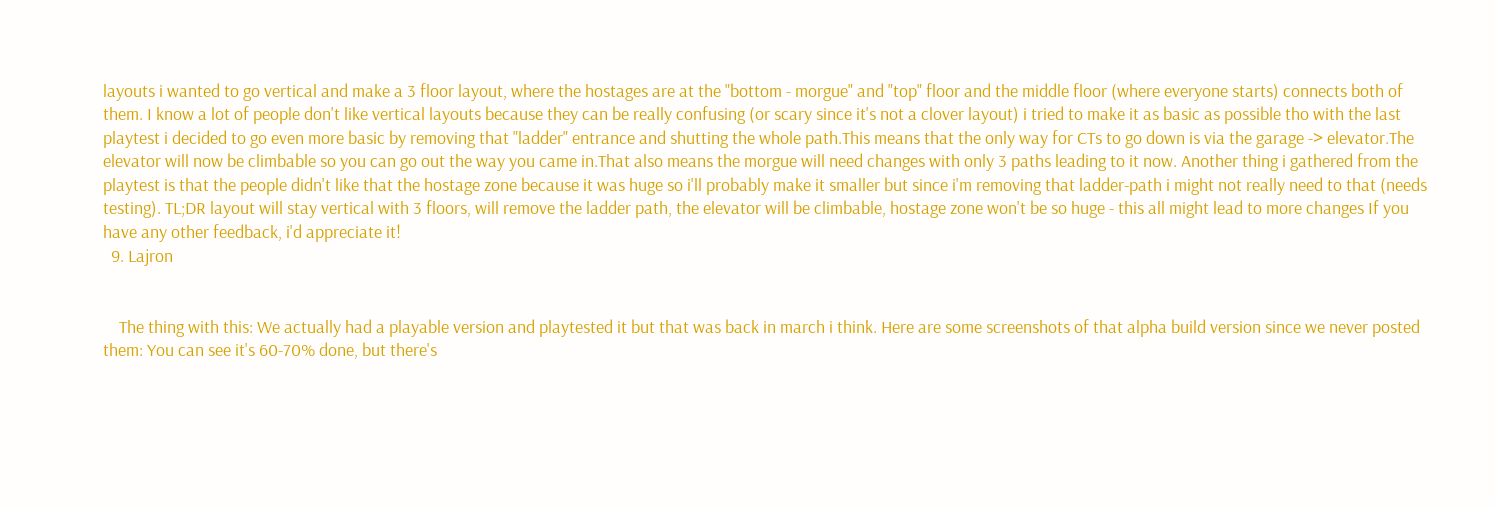layouts i wanted to go vertical and make a 3 floor layout, where the hostages are at the "bottom - morgue" and "top" floor and the middle floor (where everyone starts) connects both of them. I know a lot of people don't like vertical layouts because they can be really confusing (or scary since it's not a clover layout) i tried to make it as basic as possible tho with the last playtest i decided to go even more basic by removing that "ladder" entrance and shutting the whole path.This means that the only way for CTs to go down is via the garage -> elevator.The elevator will now be climbable so you can go out the way you came in.That also means the morgue will need changes with only 3 paths leading to it now. Another thing i gathered from the playtest is that the people didn't like that the hostage zone because it was huge so i'll probably make it smaller but since i'm removing that ladder-path i might not really need to that (needs testing). TL;DR layout will stay vertical with 3 floors, will remove the ladder path, the elevator will be climbable, hostage zone won't be so huge - this all might lead to more changes If you have any other feedback, i'd appreciate it!
  9. Lajron


    The thing with this: We actually had a playable version and playtested it but that was back in march i think. Here are some screenshots of that alpha build version since we never posted them: You can see it's 60-70% done, but there's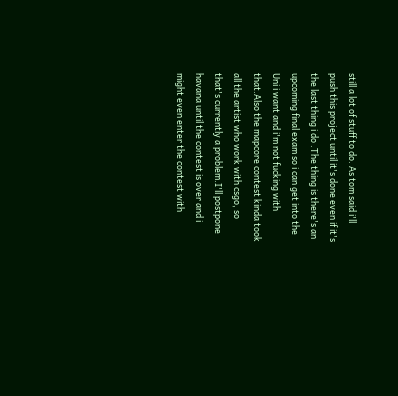still a lot of stuff to do. As tom said i'll push this project until it's done even if it's the last thing i do .The thing is there's an upcoming final exam so i can get into the Uni i want and i'm not fucking with that.Also the mapcore contest kinda took all the artist who work with csgo, so that's currently a problem.I'll postpone havana until the contest is over and i might even enter the contest with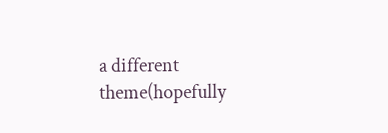a different theme(hopefully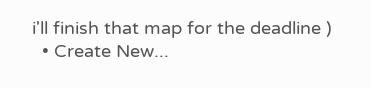i'll finish that map for the deadline )
  • Create New...